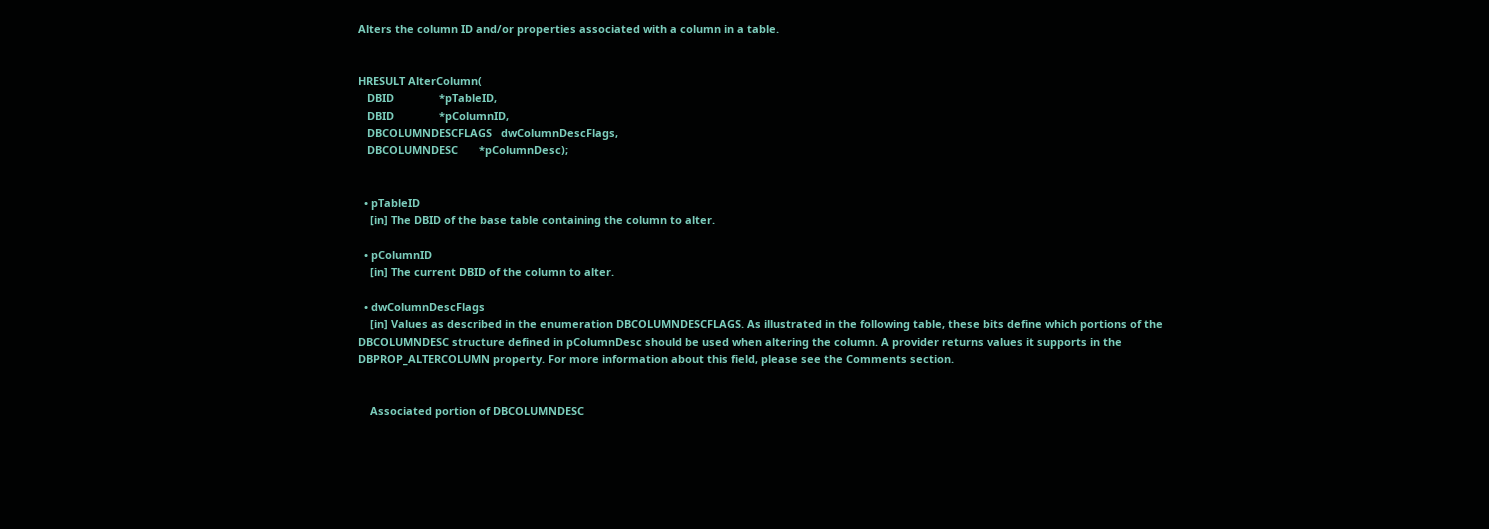Alters the column ID and/or properties associated with a column in a table.


HRESULT AlterColumn(
   DBID               *pTableID,
   DBID               *pColumnID,
   DBCOLUMNDESCFLAGS   dwColumnDescFlags,
   DBCOLUMNDESC       *pColumnDesc);


  • pTableID
    [in] The DBID of the base table containing the column to alter.

  • pColumnID
    [in] The current DBID of the column to alter.

  • dwColumnDescFlags
    [in] Values as described in the enumeration DBCOLUMNDESCFLAGS. As illustrated in the following table, these bits define which portions of the DBCOLUMNDESC structure defined in pColumnDesc should be used when altering the column. A provider returns values it supports in the DBPROP_ALTERCOLUMN property. For more information about this field, please see the Comments section.


    Associated portion of DBCOLUMNDESC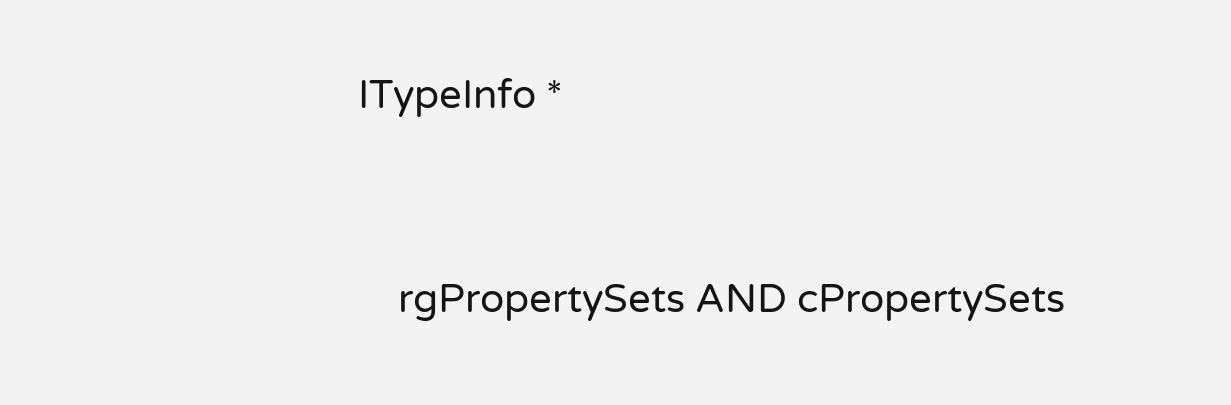ITypeInfo *


    rgPropertySets AND cPropertySets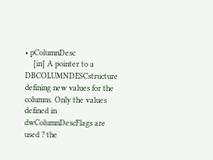• pColumnDesc
    [in] A pointer to a DBCOLUMNDESCstructure defining new values for the columns. Only the values defined in dwColumnDescFlags are used ? the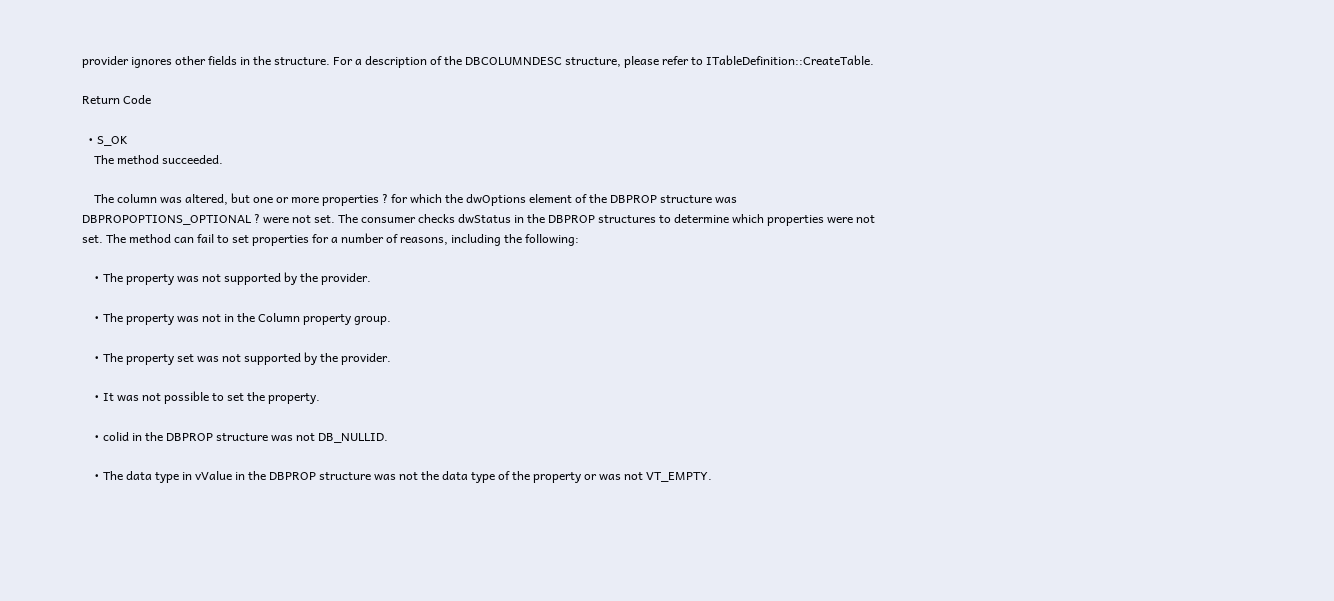provider ignores other fields in the structure. For a description of the DBCOLUMNDESC structure, please refer to ITableDefinition::CreateTable.

Return Code

  • S_OK
    The method succeeded.

    The column was altered, but one or more properties ? for which the dwOptions element of the DBPROP structure was DBPROPOPTIONS_OPTIONAL ? were not set. The consumer checks dwStatus in the DBPROP structures to determine which properties were not set. The method can fail to set properties for a number of reasons, including the following:

    • The property was not supported by the provider.

    • The property was not in the Column property group.

    • The property set was not supported by the provider.

    • It was not possible to set the property.

    • colid in the DBPROP structure was not DB_NULLID.

    • The data type in vValue in the DBPROP structure was not the data type of the property or was not VT_EMPTY.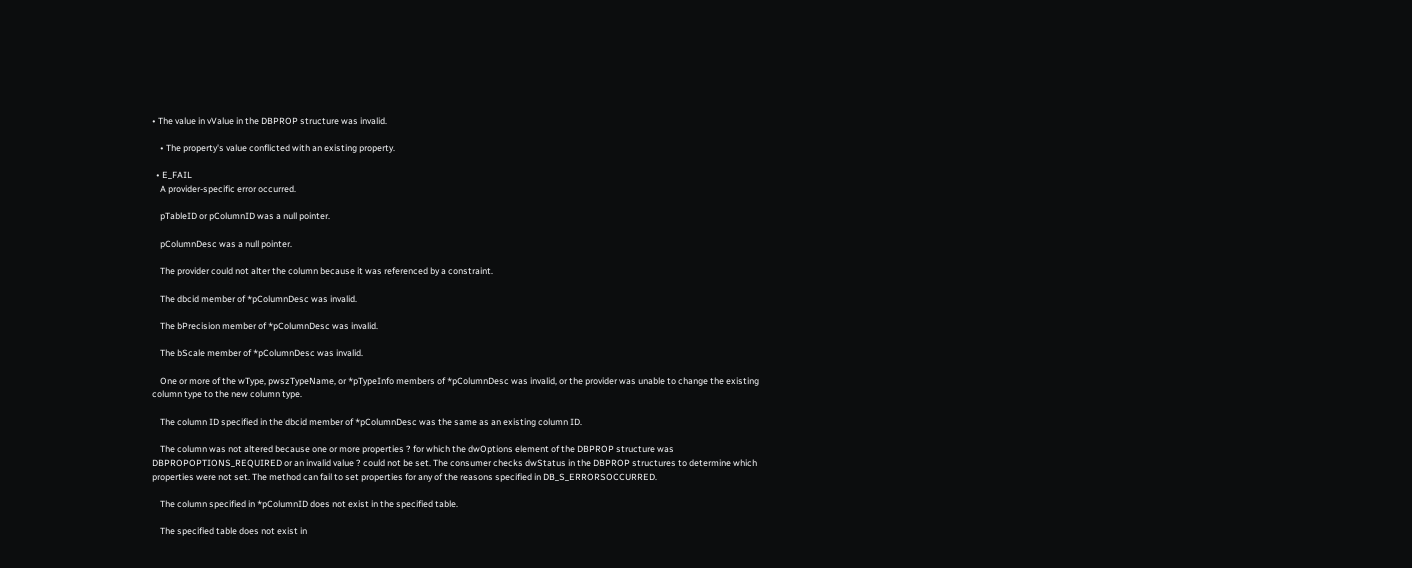• The value in vValue in the DBPROP structure was invalid.

    • The property's value conflicted with an existing property.

  • E_FAIL
    A provider-specific error occurred.

    pTableID or pColumnID was a null pointer.

    pColumnDesc was a null pointer.

    The provider could not alter the column because it was referenced by a constraint.

    The dbcid member of *pColumnDesc was invalid.

    The bPrecision member of *pColumnDesc was invalid.

    The bScale member of *pColumnDesc was invalid.

    One or more of the wType, pwszTypeName, or *pTypeInfo members of *pColumnDesc was invalid, or the provider was unable to change the existing column type to the new column type.

    The column ID specified in the dbcid member of *pColumnDesc was the same as an existing column ID.

    The column was not altered because one or more properties ? for which the dwOptions element of the DBPROP structure was DBPROPOPTIONS_REQUIRED or an invalid value ? could not be set. The consumer checks dwStatus in the DBPROP structures to determine which properties were not set. The method can fail to set properties for any of the reasons specified in DB_S_ERRORSOCCURRED.

    The column specified in *pColumnID does not exist in the specified table.

    The specified table does not exist in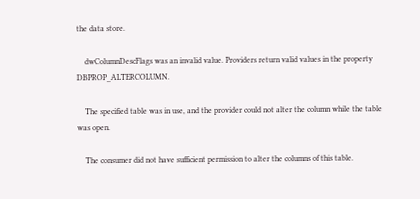the data store.

    dwColumnDescFlags was an invalid value. Providers return valid values in the property DBPROP_ALTERCOLUMN.

    The specified table was in use, and the provider could not alter the column while the table was open.

    The consumer did not have sufficient permission to alter the columns of this table.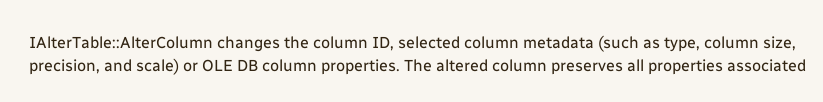IAlterTable::AlterColumn changes the column ID, selected column metadata (such as type, column size, precision, and scale) or OLE DB column properties. The altered column preserves all properties associated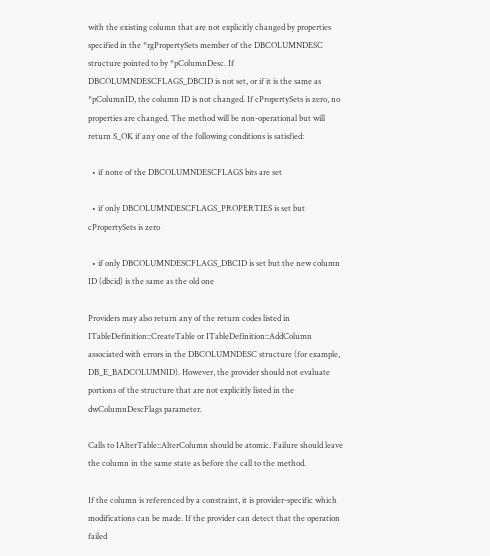with the existing column that are not explicitly changed by properties specified in the *rgPropertySets member of the DBCOLUMNDESC structure pointed to by *pColumnDesc. If DBCOLUMNDESCFLAGS_DBCID is not set, or if it is the same as *pColumnID, the column ID is not changed. If cPropertySets is zero, no properties are changed. The method will be non-operational but will return S_OK if any one of the following conditions is satisfied:

  • if none of the DBCOLUMNDESCFLAGS bits are set

  • if only DBCOLUMNDESCFLAGS_PROPERTIES is set but cPropertySets is zero

  • if only DBCOLUMNDESCFLAGS_DBCID is set but the new column ID (dbcid) is the same as the old one

Providers may also return any of the return codes listed in ITableDefinition::CreateTable or ITableDefinition::AddColumn associated with errors in the DBCOLUMNDESC structure (for example, DB_E_BADCOLUMNID). However, the provider should not evaluate portions of the structure that are not explicitly listed in the dwColumnDescFlags parameter.

Calls to IAlterTable::AlterColumn should be atomic. Failure should leave the column in the same state as before the call to the method.

If the column is referenced by a constraint, it is provider-specific which modifications can be made. If the provider can detect that the operation failed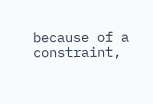because of a constraint,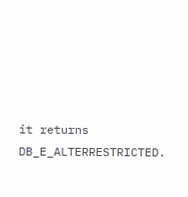it returns DB_E_ALTERRESTRICTED.